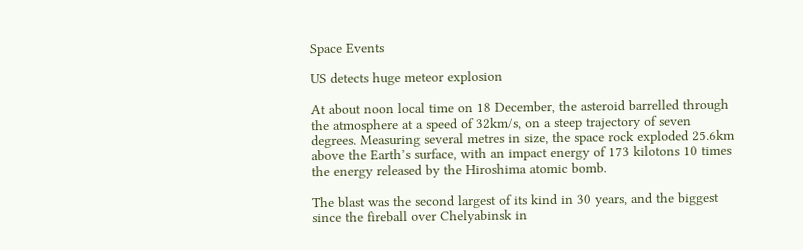Space Events

US detects huge meteor explosion

At about noon local time on 18 December, the asteroid barrelled through the atmosphere at a speed of 32km/s, on a steep trajectory of seven degrees. Measuring several metres in size, the space rock exploded 25.6km above the Earth’s surface, with an impact energy of 173 kilotons 10 times the energy released by the Hiroshima atomic bomb.

The blast was the second largest of its kind in 30 years, and the biggest since the fireball over Chelyabinsk in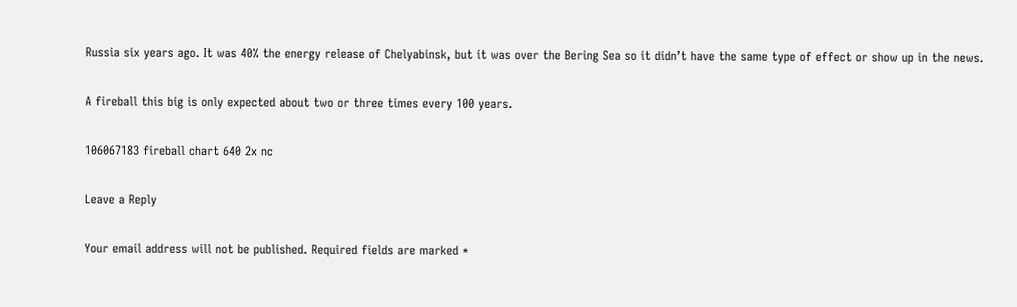Russia six years ago. It was 40% the energy release of Chelyabinsk, but it was over the Bering Sea so it didn’t have the same type of effect or show up in the news.

A fireball this big is only expected about two or three times every 100 years.

106067183 fireball chart 640 2x nc

Leave a Reply

Your email address will not be published. Required fields are marked *